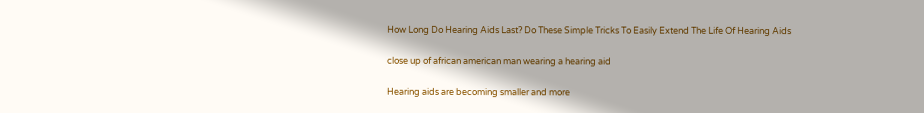How Long Do Hearing Aids Last? Do These Simple Tricks To Easily Extend The Life Of Hearing Aids

close up of african american man wearing a hearing aid

Hearing aids are becoming smaller and more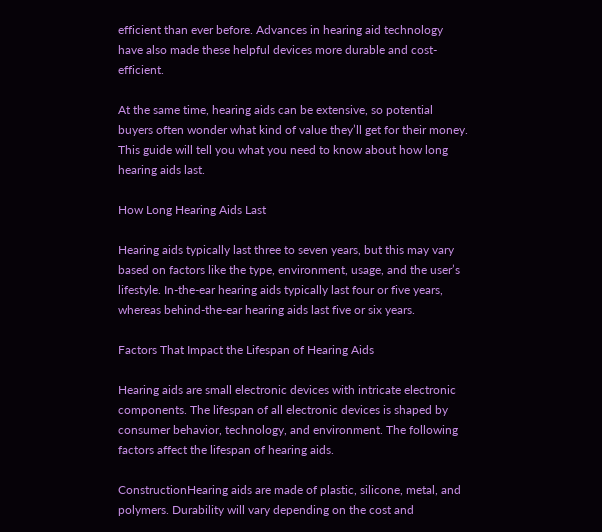efficient than ever before. Advances in hearing aid technology have also made these helpful devices more durable and cost-efficient.

At the same time, hearing aids can be extensive, so potential buyers often wonder what kind of value they’ll get for their money. This guide will tell you what you need to know about how long hearing aids last.

How Long Hearing Aids Last

Hearing aids typically last three to seven years, but this may vary based on factors like the type, environment, usage, and the user’s lifestyle. In-the-ear hearing aids typically last four or five years, whereas behind-the-ear hearing aids last five or six years.

Factors That Impact the Lifespan of Hearing Aids

Hearing aids are small electronic devices with intricate electronic components. The lifespan of all electronic devices is shaped by consumer behavior, technology, and environment. The following factors affect the lifespan of hearing aids.

ConstructionHearing aids are made of plastic, silicone, metal, and polymers. Durability will vary depending on the cost and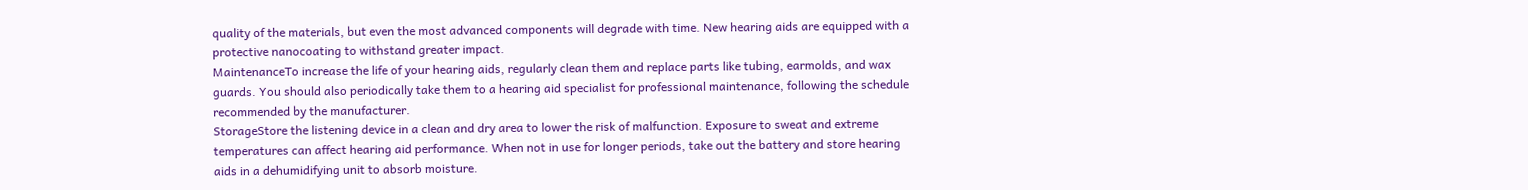quality of the materials, but even the most advanced components will degrade with time. New hearing aids are equipped with a protective nanocoating to withstand greater impact.
MaintenanceTo increase the life of your hearing aids, regularly clean them and replace parts like tubing, earmolds, and wax guards. You should also periodically take them to a hearing aid specialist for professional maintenance, following the schedule recommended by the manufacturer.
StorageStore the listening device in a clean and dry area to lower the risk of malfunction. Exposure to sweat and extreme temperatures can affect hearing aid performance. When not in use for longer periods, take out the battery and store hearing aids in a dehumidifying unit to absorb moisture.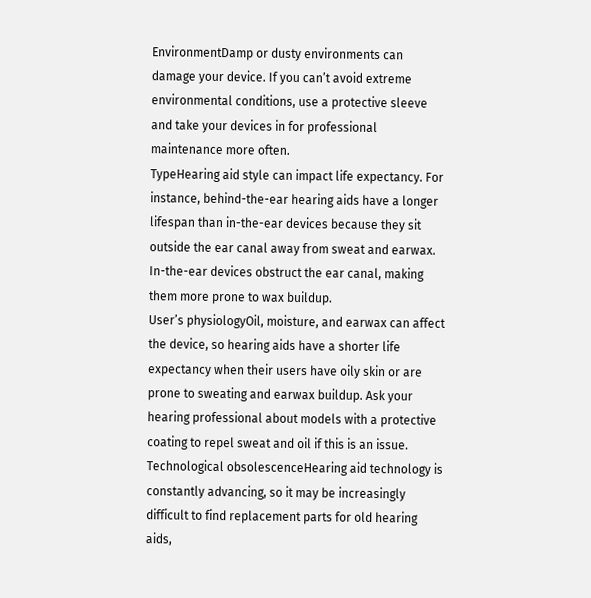EnvironmentDamp or dusty environments can damage your device. If you can’t avoid extreme environmental conditions, use a protective sleeve and take your devices in for professional maintenance more often.
TypeHearing aid style can impact life expectancy. For instance, behind-the-ear hearing aids have a longer lifespan than in-the-ear devices because they sit outside the ear canal away from sweat and earwax. In-the-ear devices obstruct the ear canal, making them more prone to wax buildup.
User’s physiologyOil, moisture, and earwax can affect the device, so hearing aids have a shorter life expectancy when their users have oily skin or are prone to sweating and earwax buildup. Ask your hearing professional about models with a protective coating to repel sweat and oil if this is an issue.
Technological obsolescenceHearing aid technology is constantly advancing, so it may be increasingly difficult to find replacement parts for old hearing aids,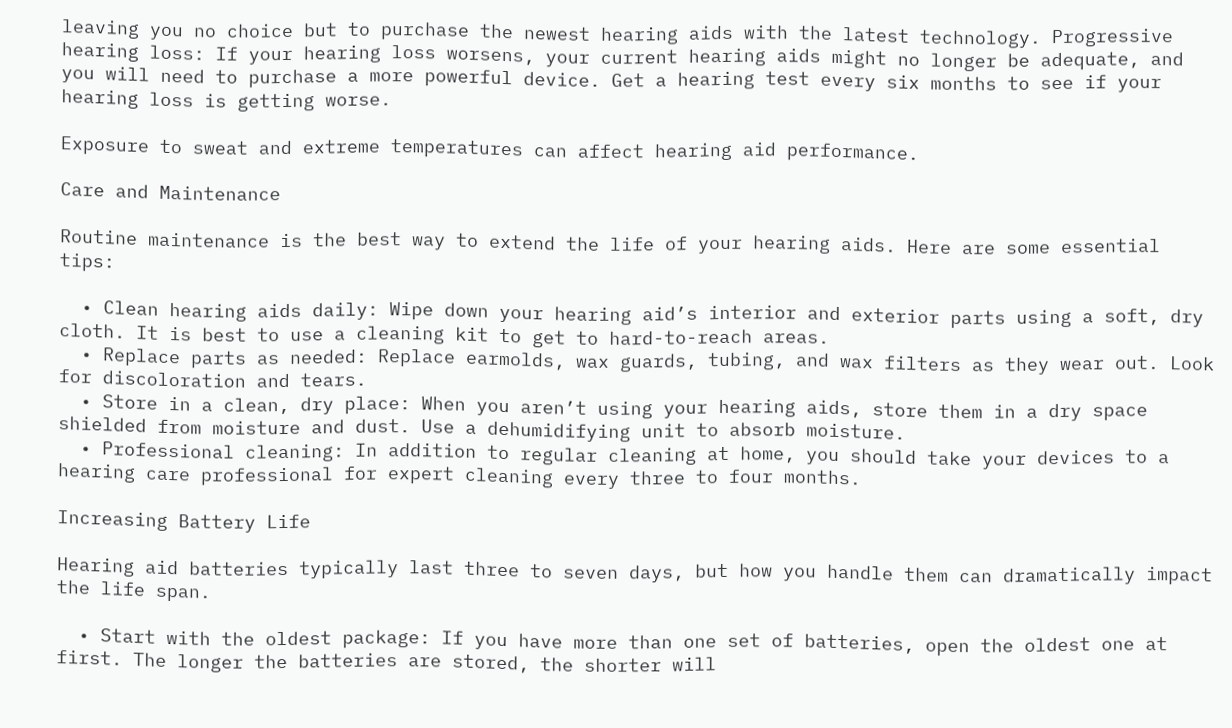leaving you no choice but to purchase the newest hearing aids with the latest technology. Progressive hearing loss: If your hearing loss worsens, your current hearing aids might no longer be adequate, and you will need to purchase a more powerful device. Get a hearing test every six months to see if your hearing loss is getting worse.

Exposure to sweat and extreme temperatures can affect hearing aid performance.

Care and Maintenance

Routine maintenance is the best way to extend the life of your hearing aids. Here are some essential tips:

  • Clean hearing aids daily: Wipe down your hearing aid’s interior and exterior parts using a soft, dry cloth. It is best to use a cleaning kit to get to hard-to-reach areas.
  • Replace parts as needed: Replace earmolds, wax guards, tubing, and wax filters as they wear out. Look for discoloration and tears.
  • Store in a clean, dry place: When you aren’t using your hearing aids, store them in a dry space shielded from moisture and dust. Use a dehumidifying unit to absorb moisture.
  • Professional cleaning: In addition to regular cleaning at home, you should take your devices to a hearing care professional for expert cleaning every three to four months.

Increasing Battery Life

Hearing aid batteries typically last three to seven days, but how you handle them can dramatically impact the life span.

  • Start with the oldest package: If you have more than one set of batteries, open the oldest one at first. The longer the batteries are stored, the shorter will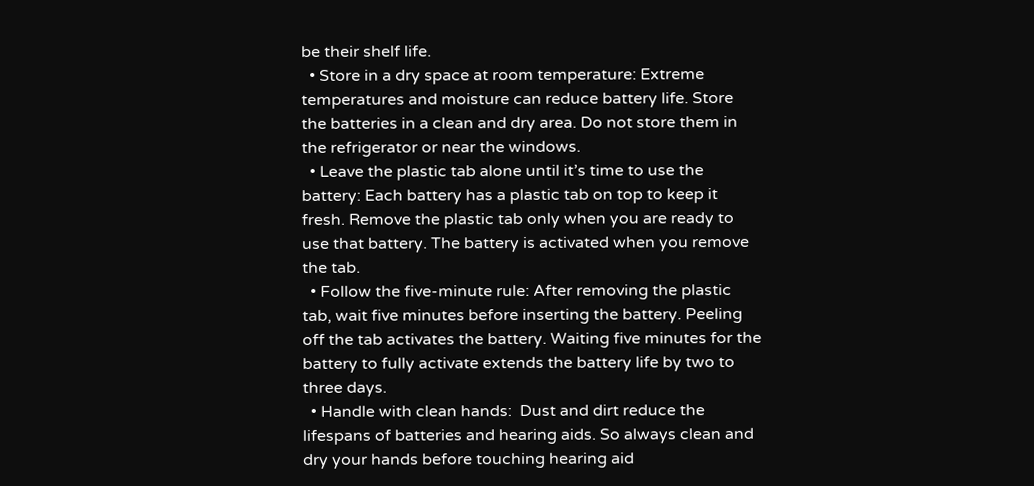be their shelf life.
  • Store in a dry space at room temperature: Extreme temperatures and moisture can reduce battery life. Store the batteries in a clean and dry area. Do not store them in the refrigerator or near the windows.
  • Leave the plastic tab alone until it’s time to use the battery: Each battery has a plastic tab on top to keep it fresh. Remove the plastic tab only when you are ready to use that battery. The battery is activated when you remove the tab.
  • Follow the five-minute rule: After removing the plastic tab, wait five minutes before inserting the battery. Peeling off the tab activates the battery. Waiting five minutes for the battery to fully activate extends the battery life by two to three days.
  • Handle with clean hands:  Dust and dirt reduce the lifespans of batteries and hearing aids. So always clean and dry your hands before touching hearing aid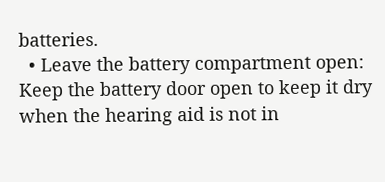batteries.
  • Leave the battery compartment open: Keep the battery door open to keep it dry when the hearing aid is not in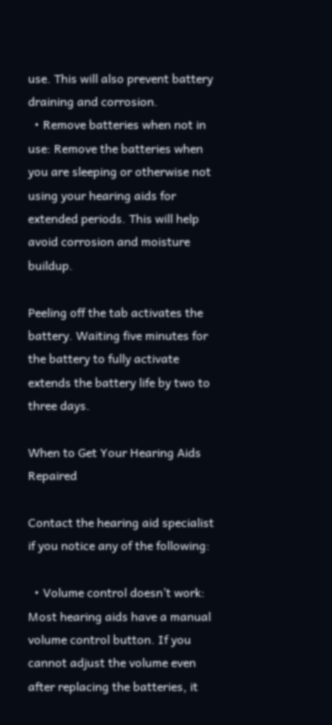use. This will also prevent battery draining and corrosion.
  • Remove batteries when not in use: Remove the batteries when you are sleeping or otherwise not using your hearing aids for extended periods. This will help avoid corrosion and moisture buildup.

Peeling off the tab activates the battery. Waiting five minutes for the battery to fully activate extends the battery life by two to three days.

When to Get Your Hearing Aids Repaired

Contact the hearing aid specialist if you notice any of the following:

  • Volume control doesn’t work: Most hearing aids have a manual volume control button. If you cannot adjust the volume even after replacing the batteries, it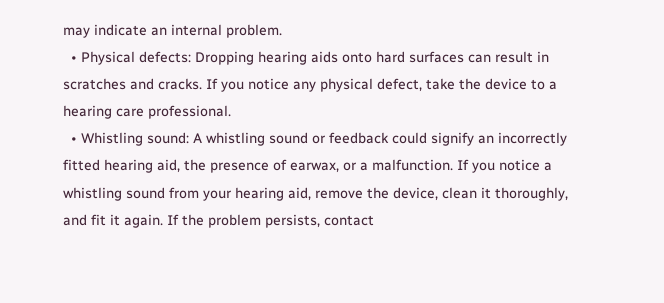may indicate an internal problem.
  • Physical defects: Dropping hearing aids onto hard surfaces can result in scratches and cracks. If you notice any physical defect, take the device to a hearing care professional.
  • Whistling sound: A whistling sound or feedback could signify an incorrectly fitted hearing aid, the presence of earwax, or a malfunction. If you notice a whistling sound from your hearing aid, remove the device, clean it thoroughly, and fit it again. If the problem persists, contact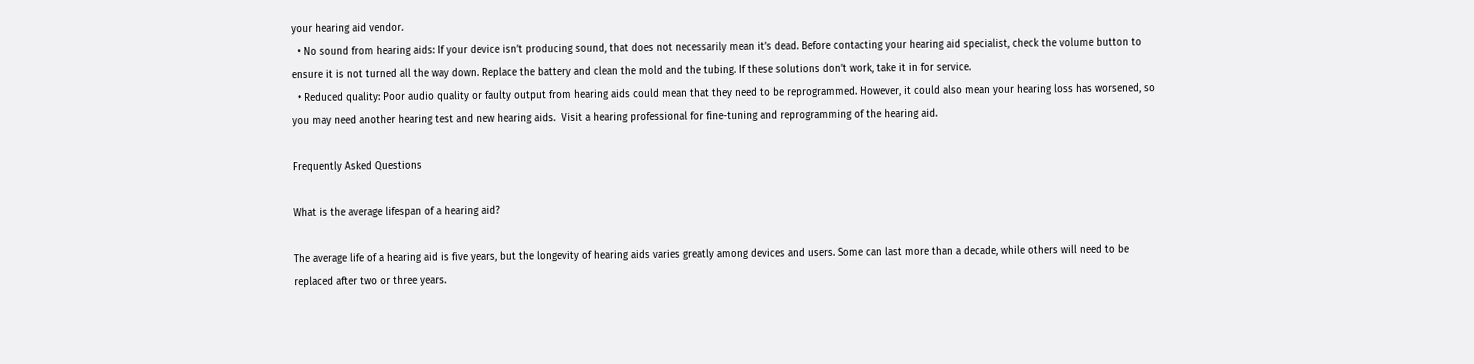your hearing aid vendor.
  • No sound from hearing aids: If your device isn’t producing sound, that does not necessarily mean it’s dead. Before contacting your hearing aid specialist, check the volume button to ensure it is not turned all the way down. Replace the battery and clean the mold and the tubing. If these solutions don’t work, take it in for service.
  • Reduced quality: Poor audio quality or faulty output from hearing aids could mean that they need to be reprogrammed. However, it could also mean your hearing loss has worsened, so you may need another hearing test and new hearing aids.  Visit a hearing professional for fine-tuning and reprogramming of the hearing aid.

Frequently Asked Questions

What is the average lifespan of a hearing aid?

The average life of a hearing aid is five years, but the longevity of hearing aids varies greatly among devices and users. Some can last more than a decade, while others will need to be replaced after two or three years.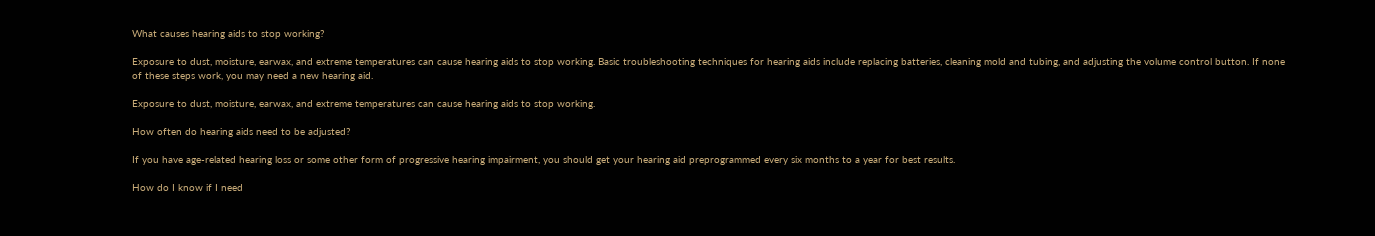What causes hearing aids to stop working?

Exposure to dust, moisture, earwax, and extreme temperatures can cause hearing aids to stop working. Basic troubleshooting techniques for hearing aids include replacing batteries, cleaning mold and tubing, and adjusting the volume control button. If none of these steps work, you may need a new hearing aid.

Exposure to dust, moisture, earwax, and extreme temperatures can cause hearing aids to stop working.

How often do hearing aids need to be adjusted?

If you have age-related hearing loss or some other form of progressive hearing impairment, you should get your hearing aid preprogrammed every six months to a year for best results.

How do I know if I need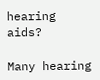hearing aids?

Many hearing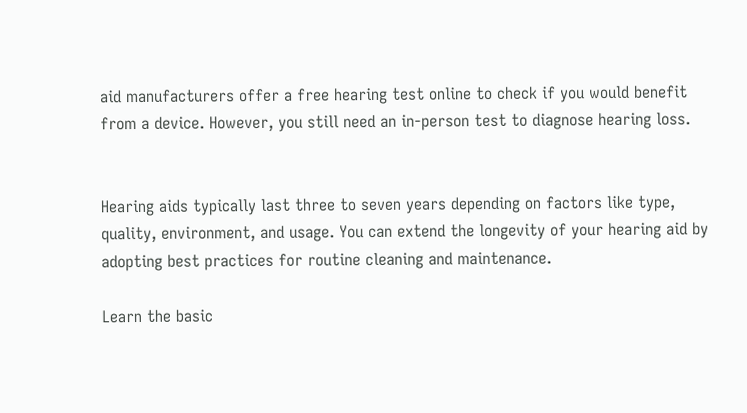aid manufacturers offer a free hearing test online to check if you would benefit from a device. However, you still need an in-person test to diagnose hearing loss.


Hearing aids typically last three to seven years depending on factors like type, quality, environment, and usage. You can extend the longevity of your hearing aid by adopting best practices for routine cleaning and maintenance.

Learn the basic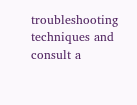troubleshooting techniques and consult a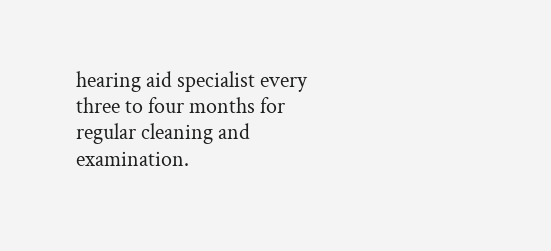hearing aid specialist every three to four months for regular cleaning and examination.